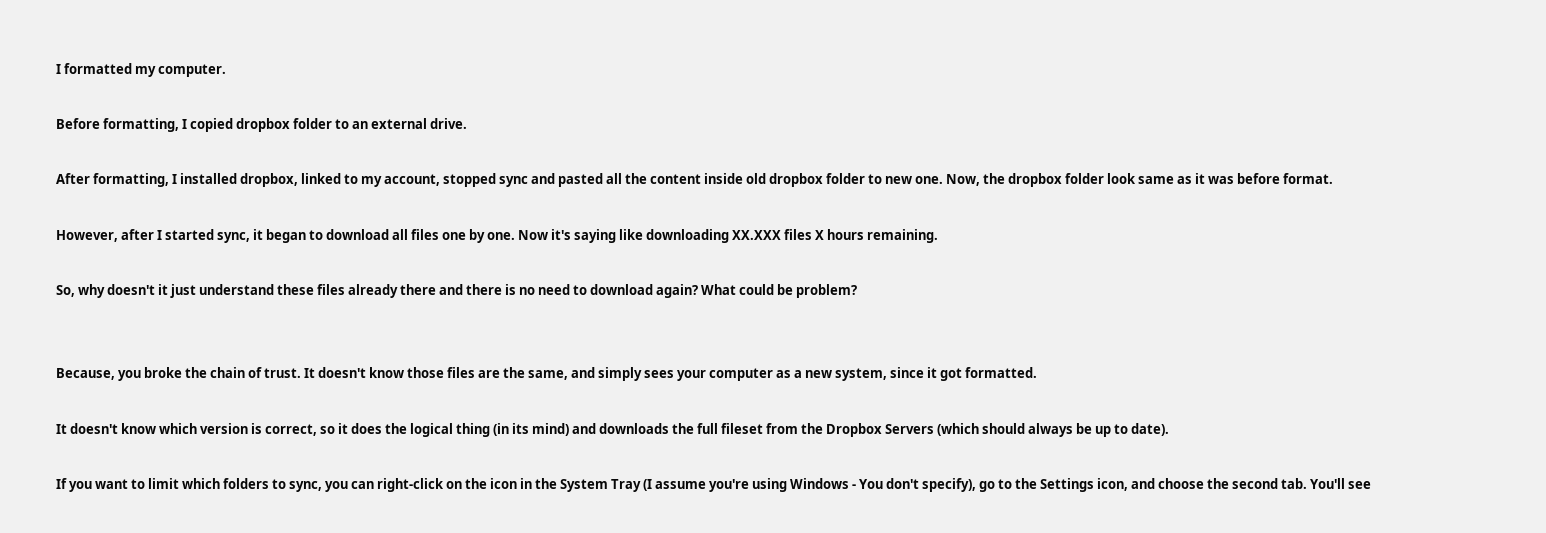I formatted my computer.

Before formatting, I copied dropbox folder to an external drive.

After formatting, I installed dropbox, linked to my account, stopped sync and pasted all the content inside old dropbox folder to new one. Now, the dropbox folder look same as it was before format.

However, after I started sync, it began to download all files one by one. Now it's saying like downloading XX.XXX files X hours remaining.

So, why doesn't it just understand these files already there and there is no need to download again? What could be problem?


Because, you broke the chain of trust. It doesn't know those files are the same, and simply sees your computer as a new system, since it got formatted.

It doesn't know which version is correct, so it does the logical thing (in its mind) and downloads the full fileset from the Dropbox Servers (which should always be up to date).

If you want to limit which folders to sync, you can right-click on the icon in the System Tray (I assume you're using Windows - You don't specify), go to the Settings icon, and choose the second tab. You'll see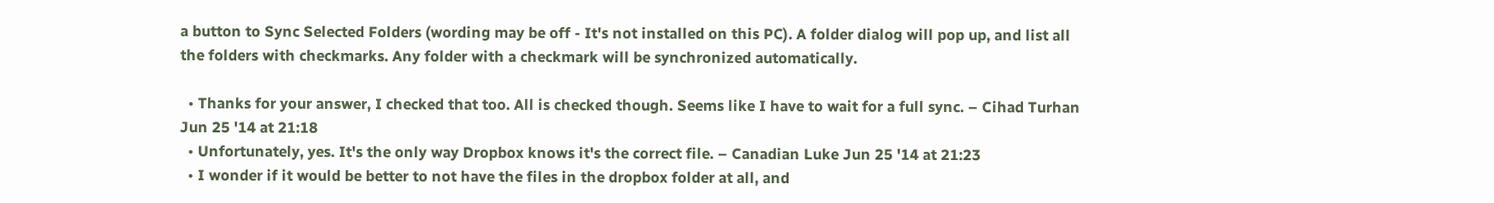a button to Sync Selected Folders (wording may be off - It's not installed on this PC). A folder dialog will pop up, and list all the folders with checkmarks. Any folder with a checkmark will be synchronized automatically.

  • Thanks for your answer, I checked that too. All is checked though. Seems like I have to wait for a full sync. – Cihad Turhan Jun 25 '14 at 21:18
  • Unfortunately, yes. It's the only way Dropbox knows it's the correct file. – Canadian Luke Jun 25 '14 at 21:23
  • I wonder if it would be better to not have the files in the dropbox folder at all, and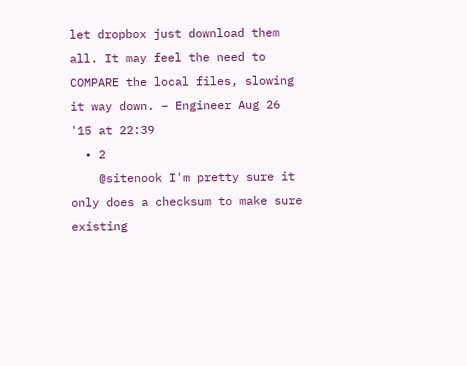let dropbox just download them all. It may feel the need to COMPARE the local files, slowing it way down. – Engineer Aug 26 '15 at 22:39
  • 2
    @sitenook I'm pretty sure it only does a checksum to make sure existing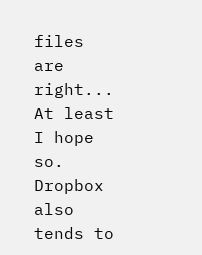files are right... At least I hope so. Dropbox also tends to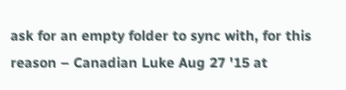ask for an empty folder to sync with, for this reason – Canadian Luke Aug 27 '15 at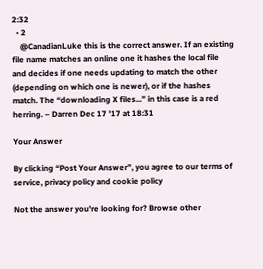2:32
  • 2
    @CanadianLuke this is the correct answer. If an existing file name matches an online one it hashes the local file and decides if one needs updating to match the other (depending on which one is newer), or if the hashes match. The “downloading X files...” in this case is a red herring. – Darren Dec 17 '17 at 18:31

Your Answer

By clicking “Post Your Answer”, you agree to our terms of service, privacy policy and cookie policy

Not the answer you're looking for? Browse other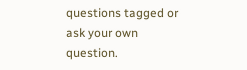questions tagged or ask your own question.